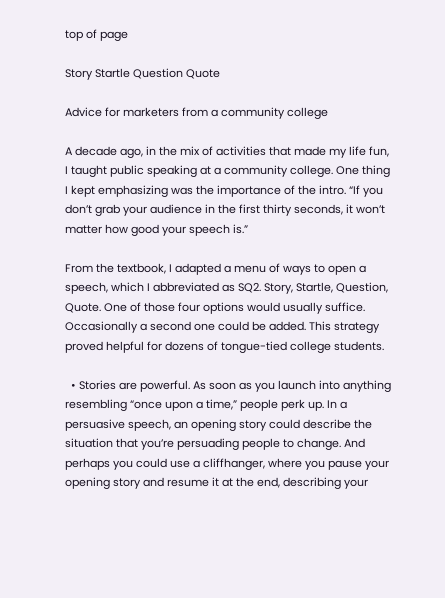top of page

Story Startle Question Quote

Advice for marketers from a community college

A decade ago, in the mix of activities that made my life fun, I taught public speaking at a community college. One thing I kept emphasizing was the importance of the intro. “If you don’t grab your audience in the first thirty seconds, it won’t matter how good your speech is.”

From the textbook, I adapted a menu of ways to open a speech, which I abbreviated as SQ2. Story, Startle, Question, Quote. One of those four options would usually suffice. Occasionally a second one could be added. This strategy proved helpful for dozens of tongue-tied college students.

  • Stories are powerful. As soon as you launch into anything resembling “once upon a time,” people perk up. In a persuasive speech, an opening story could describe the situation that you’re persuading people to change. And perhaps you could use a cliffhanger, where you pause your opening story and resume it at the end, describing your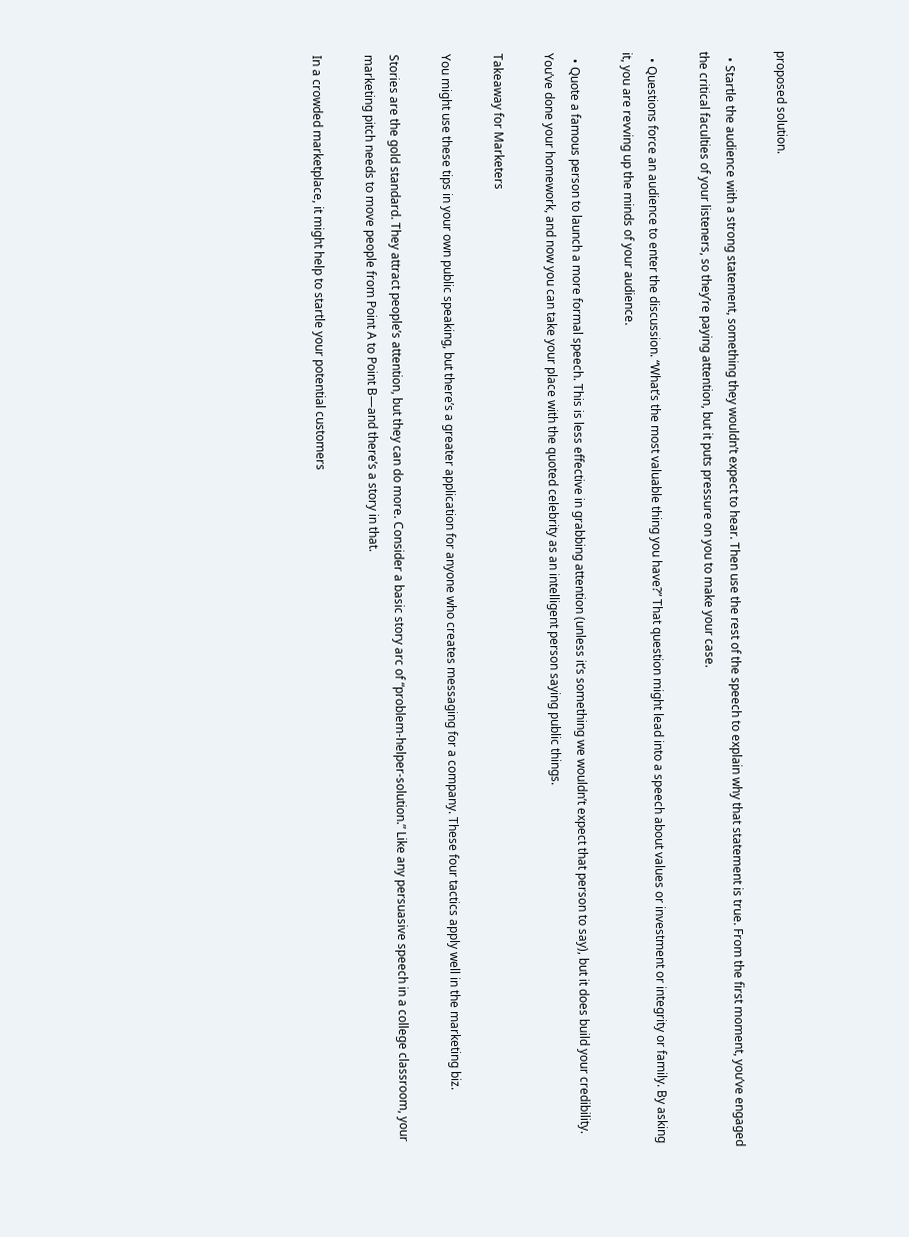proposed solution.

  • Startle the audience with a strong statement, something they wouldn’t expect to hear. Then use the rest of the speech to explain why that statement is true. From the first moment, you’ve engaged the critical faculties of your listeners, so they’re paying attention, but it puts pressure on you to make your case.

  • Questions force an audience to enter the discussion. “What’s the most valuable thing you have?” That question might lead into a speech about values or investment or integrity or family. By asking it, you are revving up the minds of your audience.

  • Quote a famous person to launch a more formal speech. This is less effective in grabbing attention (unless it’s something we wouldn’t expect that person to say), but it does build your credibility. You’ve done your homework, and now you can take your place with the quoted celebrity as an intelligent person saying public things.

Takeaway for Marketers

You might use these tips in your own public speaking, but there’s a greater application for anyone who creates messaging for a company. These four tactics apply well in the marketing biz.

Stories are the gold standard. They attract people’s attention, but they can do more. Consider a basic story arc of “problem-helper-solution.” Like any persuasive speech in a college classroom, your marketing pitch needs to move people from Point A to Point B—and there’s a story in that.

In a crowded marketplace, it might help to startle your potential customers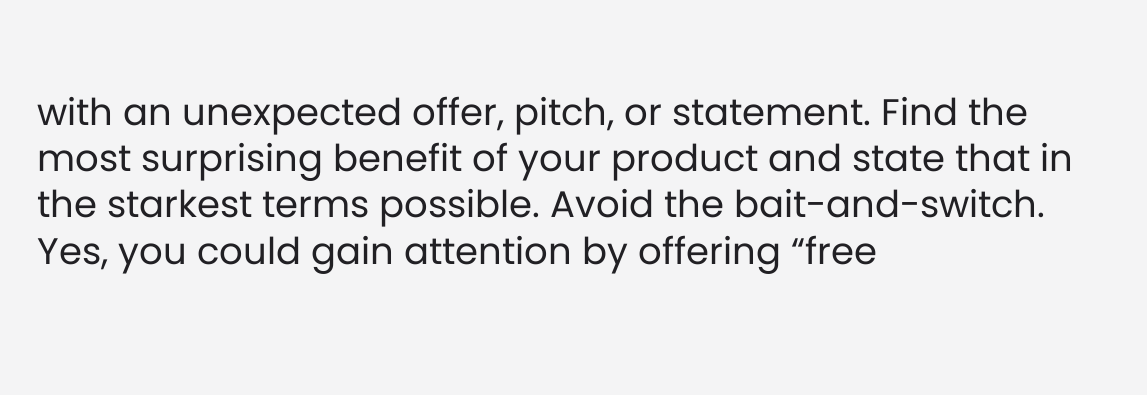with an unexpected offer, pitch, or statement. Find the most surprising benefit of your product and state that in the starkest terms possible. Avoid the bait-and-switch. Yes, you could gain attention by offering “free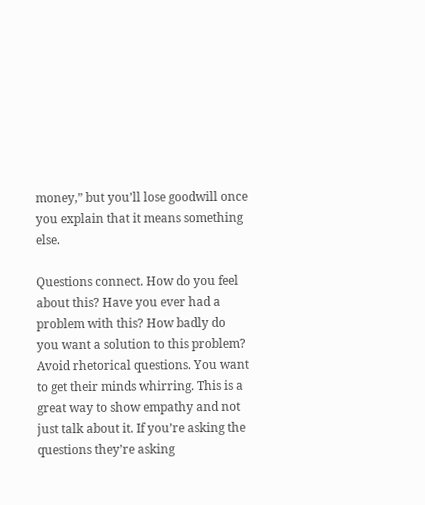money,” but you’ll lose goodwill once you explain that it means something else.

Questions connect. How do you feel about this? Have you ever had a problem with this? How badly do you want a solution to this problem? Avoid rhetorical questions. You want to get their minds whirring. This is a great way to show empathy and not just talk about it. If you’re asking the questions they’re asking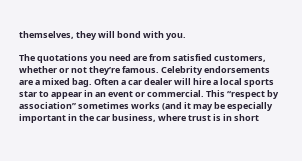themselves, they will bond with you.

The quotations you need are from satisfied customers, whether or not they’re famous. Celebrity endorsements are a mixed bag. Often a car dealer will hire a local sports star to appear in an event or commercial. This “respect by association” sometimes works (and it may be especially important in the car business, where trust is in short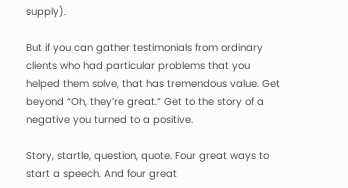supply).

But if you can gather testimonials from ordinary clients who had particular problems that you helped them solve, that has tremendous value. Get beyond “Oh, they’re great.” Get to the story of a negative you turned to a positive.

Story, startle, question, quote. Four great ways to start a speech. And four great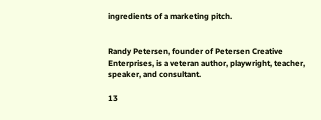ingredients of a marketing pitch.


Randy Petersen, founder of Petersen Creative Enterprises, is a veteran author, playwright, teacher, speaker, and consultant.

13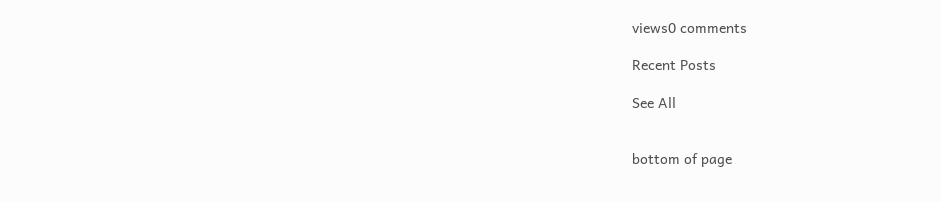views0 comments

Recent Posts

See All


bottom of page